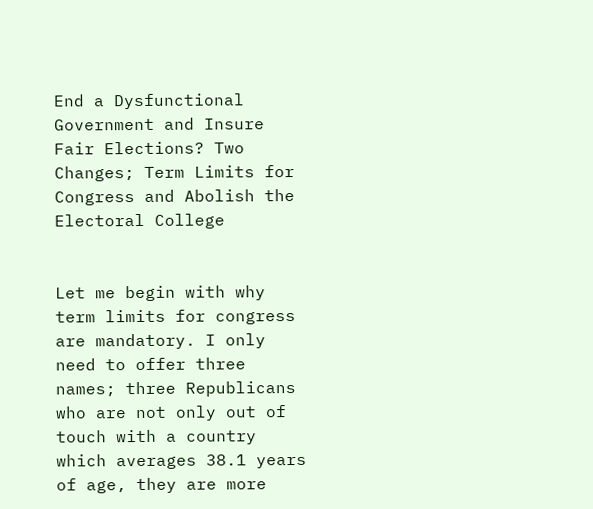End a Dysfunctional Government and Insure Fair Elections? Two Changes; Term Limits for Congress and Abolish the Electoral College


Let me begin with why term limits for congress are mandatory. I only need to offer three names; three Republicans who are not only out of touch with a country which averages 38.1 years of age, they are more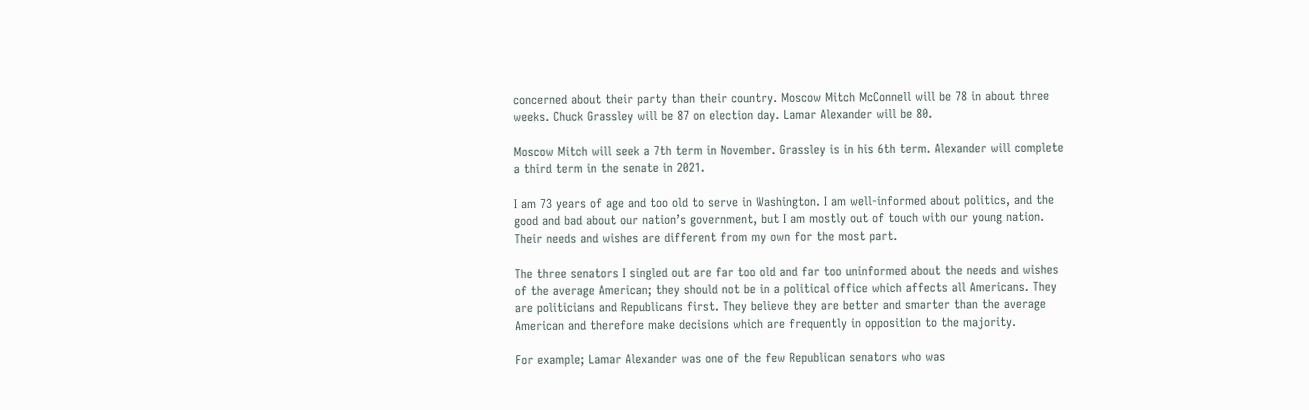concerned about their party than their country. Moscow Mitch McConnell will be 78 in about three weeks. Chuck Grassley will be 87 on election day. Lamar Alexander will be 80.

Moscow Mitch will seek a 7th term in November. Grassley is in his 6th term. Alexander will complete a third term in the senate in 2021.

I am 73 years of age and too old to serve in Washington. I am well-informed about politics, and the good and bad about our nation’s government, but I am mostly out of touch with our young nation. Their needs and wishes are different from my own for the most part.

The three senators I singled out are far too old and far too uninformed about the needs and wishes of the average American; they should not be in a political office which affects all Americans. They are politicians and Republicans first. They believe they are better and smarter than the average American and therefore make decisions which are frequently in opposition to the majority.

For example; Lamar Alexander was one of the few Republican senators who was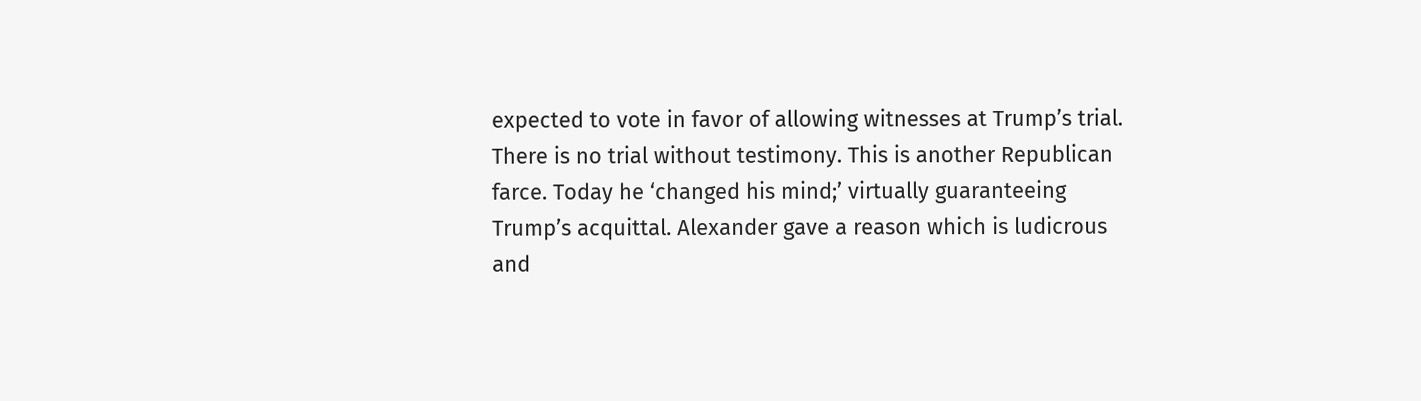expected to vote in favor of allowing witnesses at Trump’s trial. There is no trial without testimony. This is another Republican farce. Today he ‘changed his mind;’ virtually guaranteeing Trump’s acquittal. Alexander gave a reason which is ludicrous and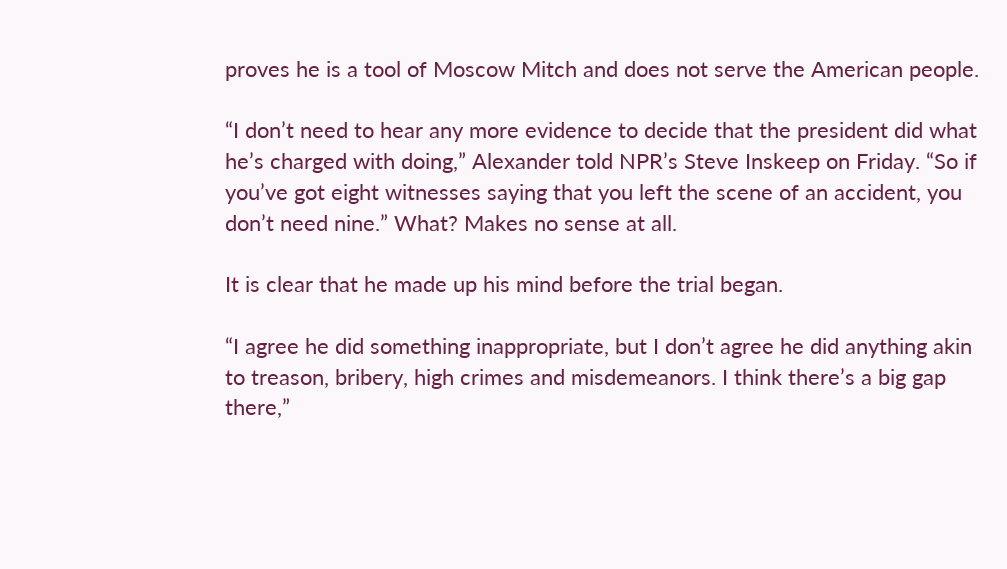proves he is a tool of Moscow Mitch and does not serve the American people.

“I don’t need to hear any more evidence to decide that the president did what he’s charged with doing,” Alexander told NPR’s Steve Inskeep on Friday. “So if you’ve got eight witnesses saying that you left the scene of an accident, you don’t need nine.” What? Makes no sense at all.

It is clear that he made up his mind before the trial began.

“I agree he did something inappropriate, but I don’t agree he did anything akin to treason, bribery, high crimes and misdemeanors. I think there’s a big gap there,”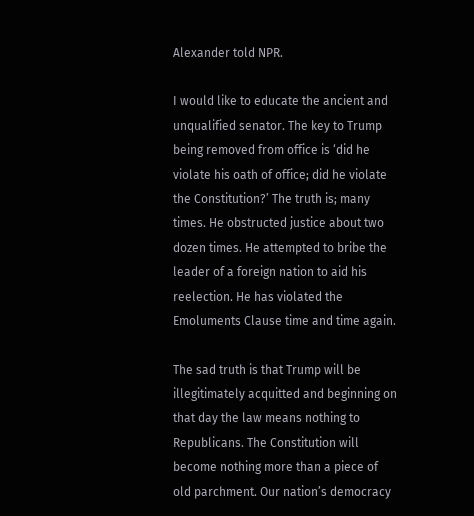Alexander told NPR.

I would like to educate the ancient and unqualified senator. The key to Trump being removed from office is ‘did he violate his oath of office; did he violate the Constitution?’ The truth is; many times. He obstructed justice about two dozen times. He attempted to bribe the leader of a foreign nation to aid his reelection. He has violated the Emoluments Clause time and time again.

The sad truth is that Trump will be illegitimately acquitted and beginning on that day the law means nothing to Republicans. The Constitution will become nothing more than a piece of old parchment. Our nation’s democracy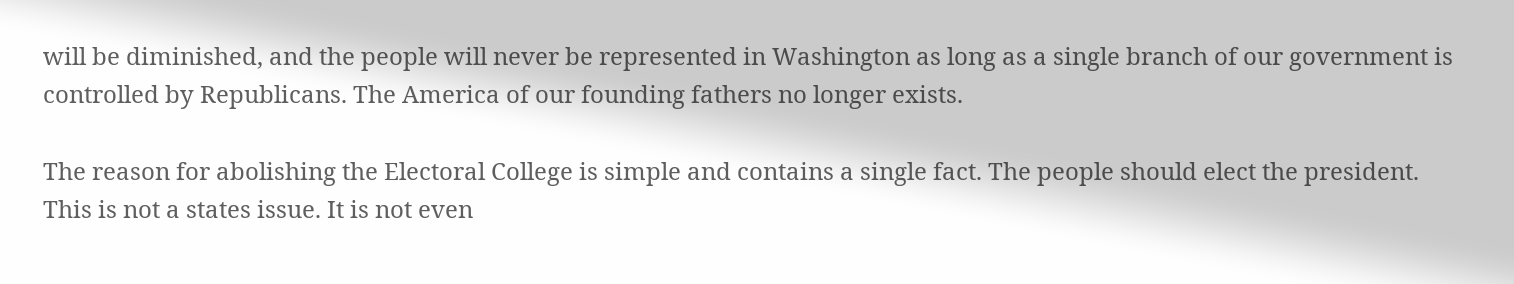will be diminished, and the people will never be represented in Washington as long as a single branch of our government is controlled by Republicans. The America of our founding fathers no longer exists.

The reason for abolishing the Electoral College is simple and contains a single fact. The people should elect the president. This is not a states issue. It is not even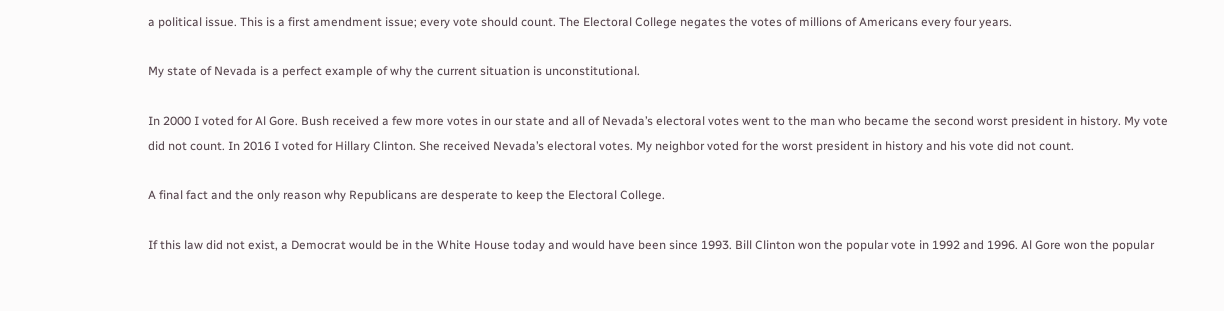a political issue. This is a first amendment issue; every vote should count. The Electoral College negates the votes of millions of Americans every four years.

My state of Nevada is a perfect example of why the current situation is unconstitutional.

In 2000 I voted for Al Gore. Bush received a few more votes in our state and all of Nevada’s electoral votes went to the man who became the second worst president in history. My vote did not count. In 2016 I voted for Hillary Clinton. She received Nevada’s electoral votes. My neighbor voted for the worst president in history and his vote did not count.

A final fact and the only reason why Republicans are desperate to keep the Electoral College.

If this law did not exist, a Democrat would be in the White House today and would have been since 1993. Bill Clinton won the popular vote in 1992 and 1996. Al Gore won the popular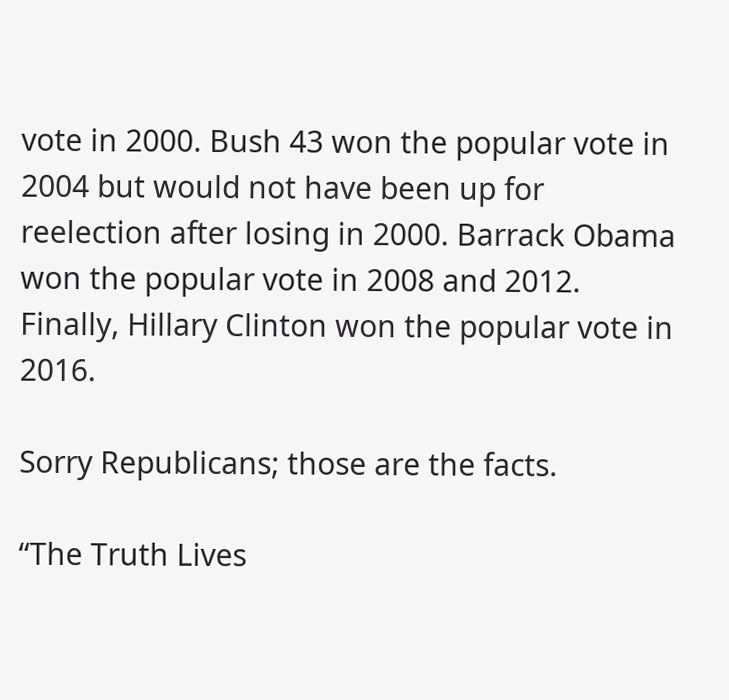vote in 2000. Bush 43 won the popular vote in 2004 but would not have been up for reelection after losing in 2000. Barrack Obama won the popular vote in 2008 and 2012. Finally, Hillary Clinton won the popular vote in 2016.

Sorry Republicans; those are the facts.

“The Truth Lives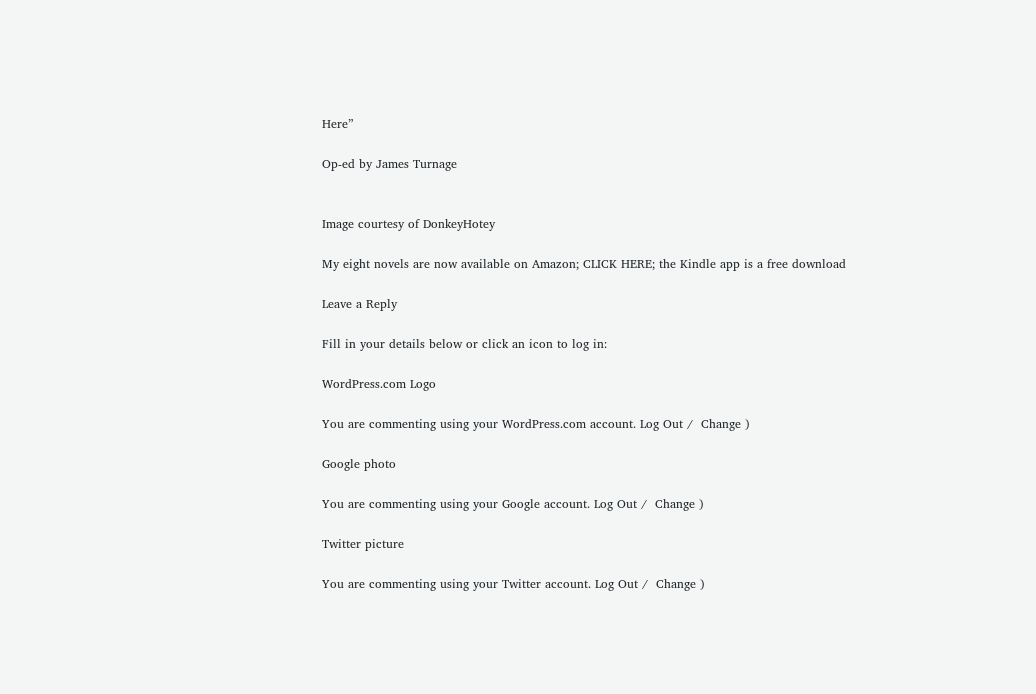Here”

Op-ed by James Turnage


Image courtesy of DonkeyHotey

My eight novels are now available on Amazon; CLICK HERE; the Kindle app is a free download

Leave a Reply

Fill in your details below or click an icon to log in:

WordPress.com Logo

You are commenting using your WordPress.com account. Log Out /  Change )

Google photo

You are commenting using your Google account. Log Out /  Change )

Twitter picture

You are commenting using your Twitter account. Log Out /  Change )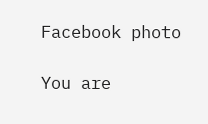Facebook photo

You are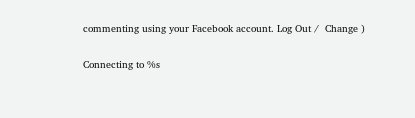commenting using your Facebook account. Log Out /  Change )

Connecting to %s